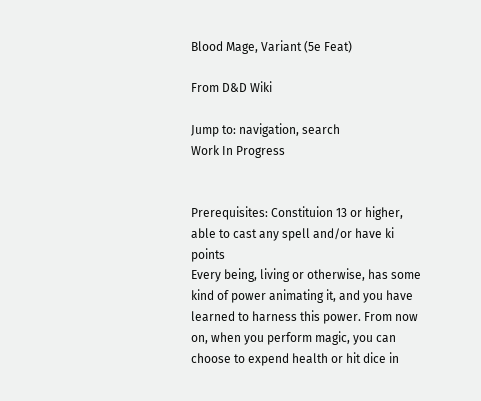Blood Mage, Variant (5e Feat)

From D&D Wiki

Jump to: navigation, search
Work In Progress


Prerequisites: Constituion 13 or higher, able to cast any spell and/or have ki points
Every being, living or otherwise, has some kind of power animating it, and you have learned to harness this power. From now on, when you perform magic, you can choose to expend health or hit dice in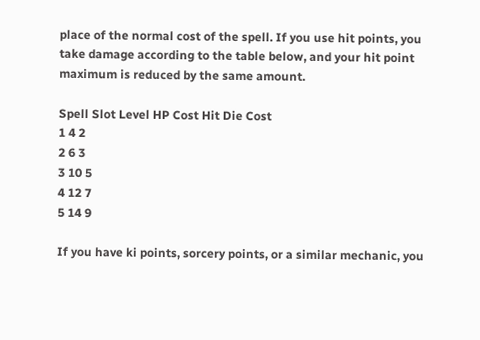place of the normal cost of the spell. If you use hit points, you take damage according to the table below, and your hit point maximum is reduced by the same amount.

Spell Slot Level HP Cost Hit Die Cost
1 4 2
2 6 3
3 10 5
4 12 7
5 14 9

If you have ki points, sorcery points, or a similar mechanic, you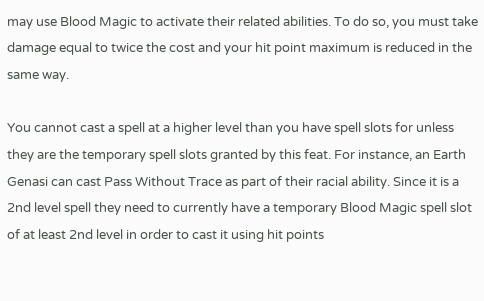may use Blood Magic to activate their related abilities. To do so, you must take damage equal to twice the cost and your hit point maximum is reduced in the same way.

You cannot cast a spell at a higher level than you have spell slots for unless they are the temporary spell slots granted by this feat. For instance, an Earth Genasi can cast Pass Without Trace as part of their racial ability. Since it is a 2nd level spell they need to currently have a temporary Blood Magic spell slot of at least 2nd level in order to cast it using hit points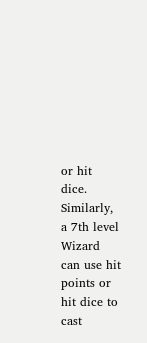or hit dice.
Similarly, a 7th level Wizard can use hit points or hit dice to cast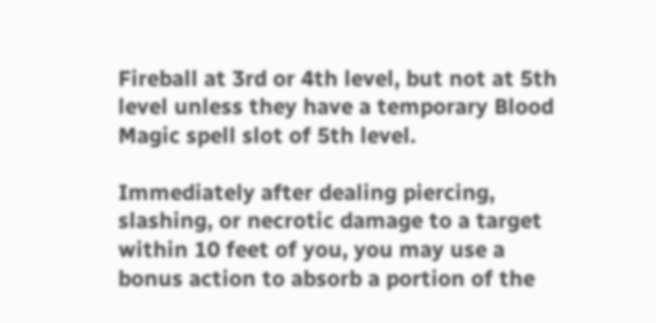Fireball at 3rd or 4th level, but not at 5th level unless they have a temporary Blood Magic spell slot of 5th level.

Immediately after dealing piercing, slashing, or necrotic damage to a target within 10 feet of you, you may use a bonus action to absorb a portion of the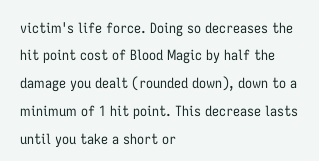victim's life force. Doing so decreases the hit point cost of Blood Magic by half the damage you dealt (rounded down), down to a minimum of 1 hit point. This decrease lasts until you take a short or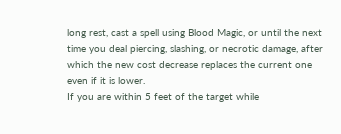long rest, cast a spell using Blood Magic, or until the next time you deal piercing, slashing, or necrotic damage, after which the new cost decrease replaces the current one even if it is lower.
If you are within 5 feet of the target while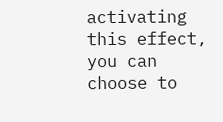activating this effect, you can choose to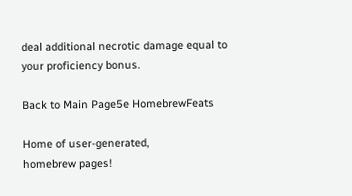deal additional necrotic damage equal to your proficiency bonus.

Back to Main Page5e HomebrewFeats

Home of user-generated,
homebrew pages!